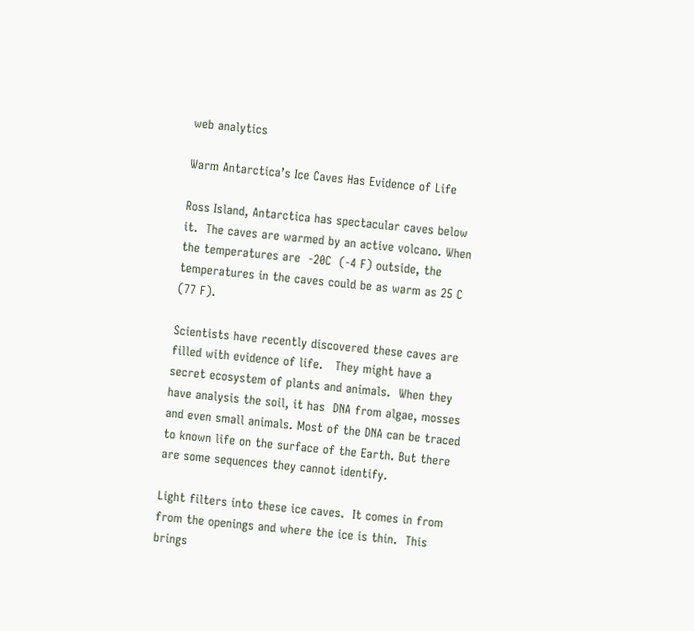web analytics

Warm Antarctica’s Ice Caves Has Evidence of Life

Ross Island, Antarctica has spectacular caves below it.  The caves are warmed by an active volcano. When the temperatures are  -20C  (-4 F) outside, the temperatures in the caves could be as warm as 25 C (77 F).

Scientists have recently discovered these caves are filled with evidence of life.   They might have a  secret ecosystem of plants and animals.  When they have analysis the soil, it has  DNA from algae, mosses and even small animals. Most of the DNA can be traced to known life on the surface of the Earth. But there are some sequences they cannot identify.

Light filters into these ice caves.  It comes in from from the openings and where the ice is thin.  This brings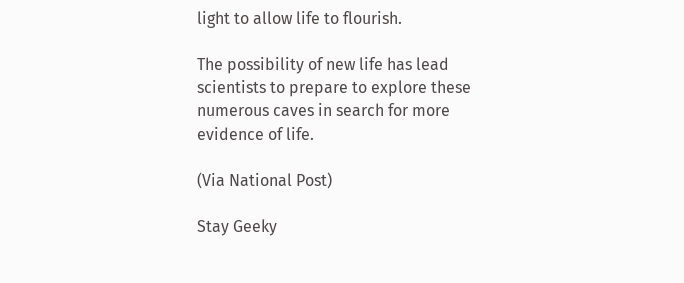light to allow life to flourish.

The possibility of new life has lead scientists to prepare to explore these numerous caves in search for more evidence of life.

(Via National Post)

Stay Geeky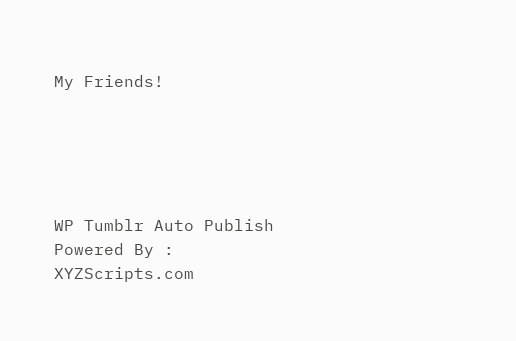My Friends!





WP Tumblr Auto Publish Powered By : XYZScripts.com